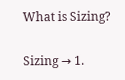What is Sizing?

Sizing → 1.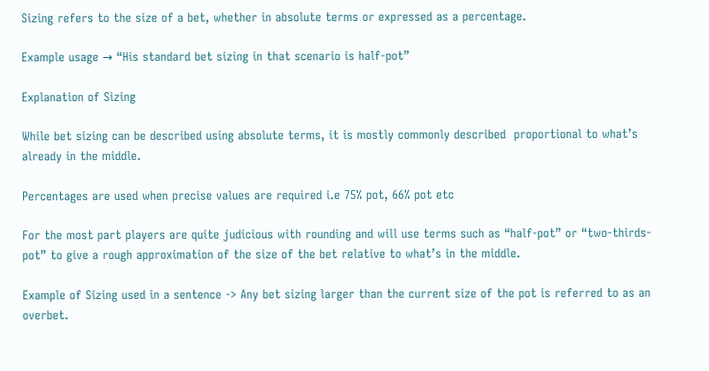Sizing refers to the size of a bet, whether in absolute terms or expressed as a percentage.

Example usage → “His standard bet sizing in that scenario is half-pot”

Explanation of Sizing

While bet sizing can be described using absolute terms, it is mostly commonly described  proportional to what’s already in the middle.

Percentages are used when precise values are required i.e 75% pot, 66% pot etc

For the most part players are quite judicious with rounding and will use terms such as “half-pot” or “two-thirds-pot” to give a rough approximation of the size of the bet relative to what’s in the middle.

Example of Sizing used in a sentence -> Any bet sizing larger than the current size of the pot is referred to as an overbet.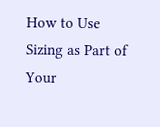How to Use Sizing as Part of Your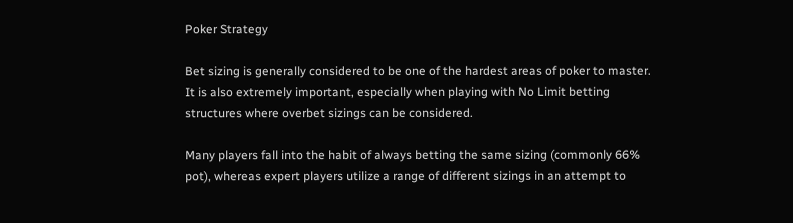Poker Strategy

Bet sizing is generally considered to be one of the hardest areas of poker to master. It is also extremely important, especially when playing with No Limit betting structures where overbet sizings can be considered.

Many players fall into the habit of always betting the same sizing (commonly 66% pot), whereas expert players utilize a range of different sizings in an attempt to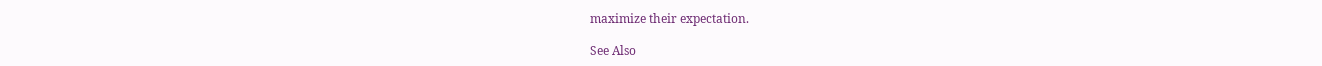maximize their expectation.

See Also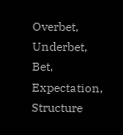Overbet, Underbet, Bet, Expectation, Structure